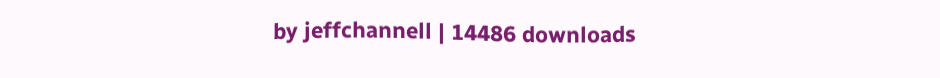by jeffchannell | 14486 downloads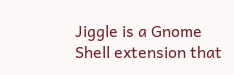Jiggle is a Gnome Shell extension that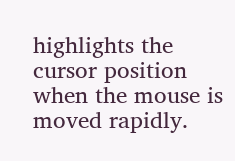highlights the cursor position when the mouse is moved rapidly.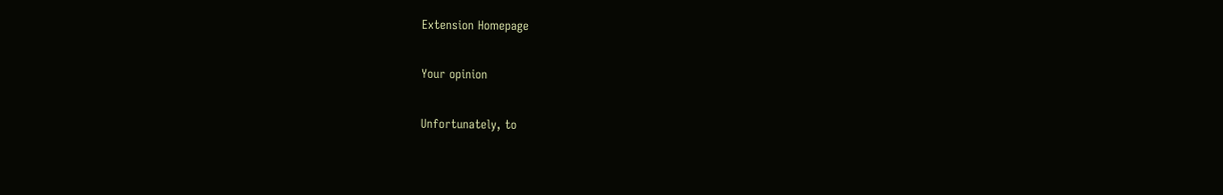Extension Homepage

Your opinion

Unfortunately, to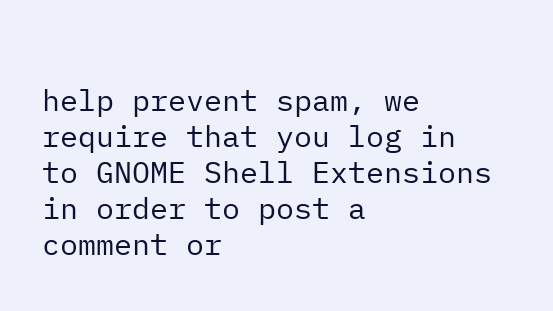help prevent spam, we require that you log in to GNOME Shell Extensions in order to post a comment or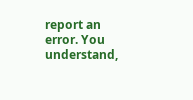report an error. You understand,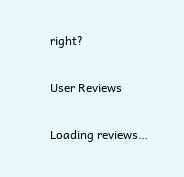right?

User Reviews

Loading reviews…